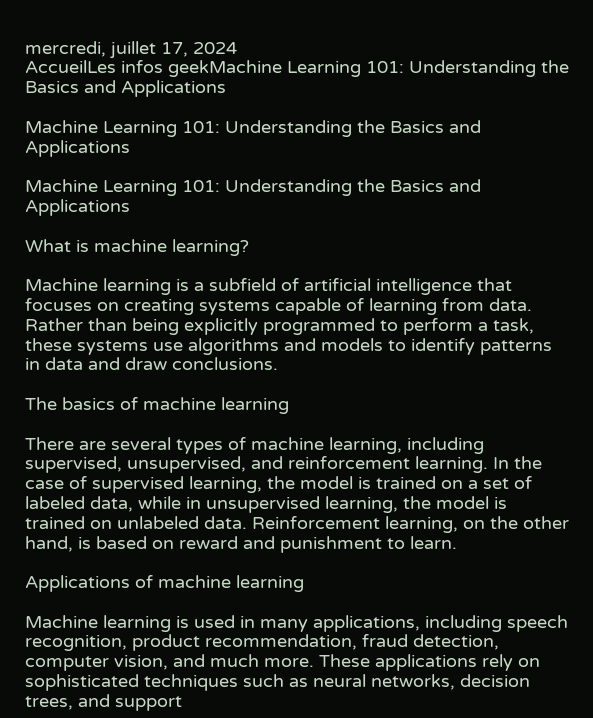mercredi, juillet 17, 2024
AccueilLes infos geekMachine Learning 101: Understanding the Basics and Applications

Machine Learning 101: Understanding the Basics and Applications

Machine Learning 101: Understanding the Basics and Applications

What is machine learning?

Machine learning is a subfield of artificial intelligence that focuses on creating systems capable of learning from data. Rather than being explicitly programmed to perform a task, these systems use algorithms and models to identify patterns in data and draw conclusions.

The basics of machine learning

There are several types of machine learning, including supervised, unsupervised, and reinforcement learning. In the case of supervised learning, the model is trained on a set of labeled data, while in unsupervised learning, the model is trained on unlabeled data. Reinforcement learning, on the other hand, is based on reward and punishment to learn.

Applications of machine learning

Machine learning is used in many applications, including speech recognition, product recommendation, fraud detection, computer vision, and much more. These applications rely on sophisticated techniques such as neural networks, decision trees, and support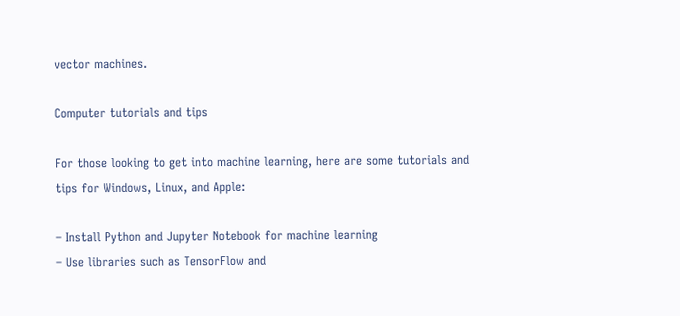vector machines.

Computer tutorials and tips

For those looking to get into machine learning, here are some tutorials and tips for Windows, Linux, and Apple:

– Install Python and Jupyter Notebook for machine learning
– Use libraries such as TensorFlow and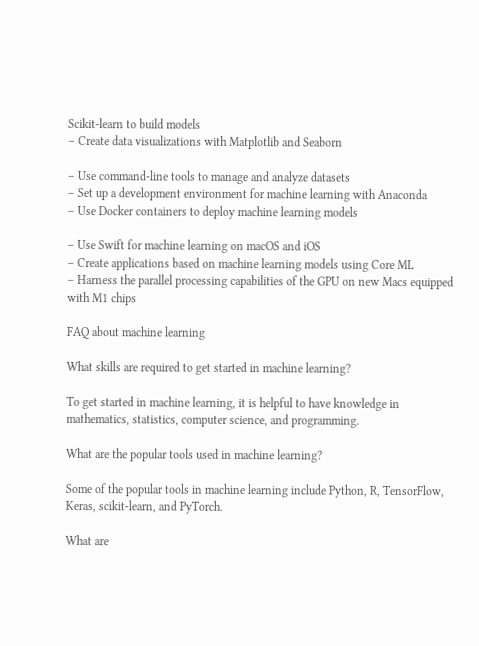Scikit-learn to build models
– Create data visualizations with Matplotlib and Seaborn

– Use command-line tools to manage and analyze datasets
– Set up a development environment for machine learning with Anaconda
– Use Docker containers to deploy machine learning models

– Use Swift for machine learning on macOS and iOS
– Create applications based on machine learning models using Core ML
– Harness the parallel processing capabilities of the GPU on new Macs equipped with M1 chips

FAQ about machine learning

What skills are required to get started in machine learning?

To get started in machine learning, it is helpful to have knowledge in mathematics, statistics, computer science, and programming.

What are the popular tools used in machine learning?

Some of the popular tools in machine learning include Python, R, TensorFlow, Keras, scikit-learn, and PyTorch.

What are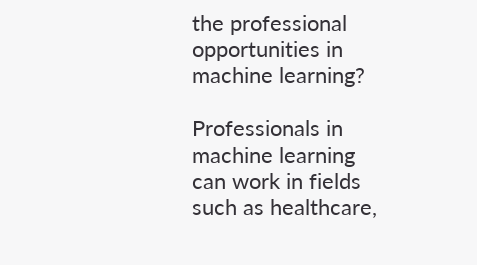the professional opportunities in machine learning?

Professionals in machine learning can work in fields such as healthcare,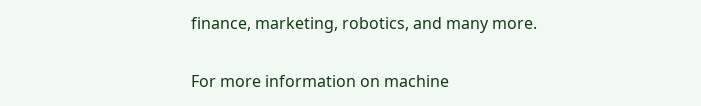finance, marketing, robotics, and many more.

For more information on machine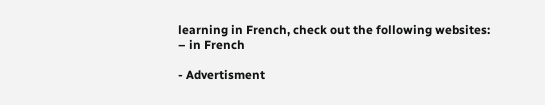learning in French, check out the following websites:
– in French

- Advertisment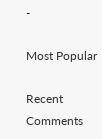-

Most Popular

Recent Comments